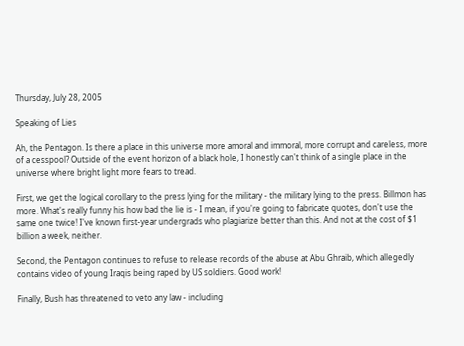Thursday, July 28, 2005

Speaking of Lies

Ah, the Pentagon. Is there a place in this universe more amoral and immoral, more corrupt and careless, more of a cesspool? Outside of the event horizon of a black hole, I honestly can't think of a single place in the universe where bright light more fears to tread.

First, we get the logical corollary to the press lying for the military - the military lying to the press. Billmon has more. What's really funny his how bad the lie is - I mean, if you're going to fabricate quotes, don't use the same one twice! I've known first-year undergrads who plagiarize better than this. And not at the cost of $1 billion a week, neither.

Second, the Pentagon continues to refuse to release records of the abuse at Abu Ghraib, which allegedly contains video of young Iraqis being raped by US soldiers. Good work!

Finally, Bush has threatened to veto any law - including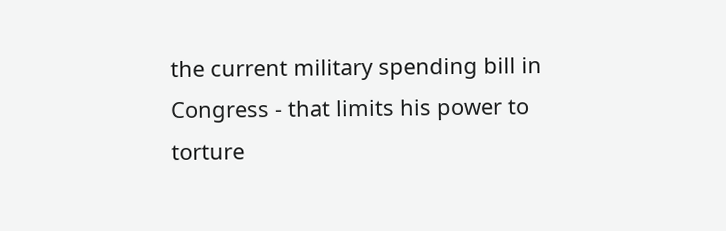the current military spending bill in Congress - that limits his power to torture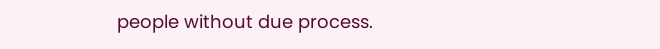people without due process.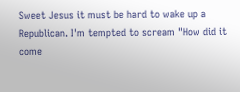Sweet Jesus it must be hard to wake up a Republican. I'm tempted to scream "How did it come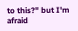to this?" but I'm afraid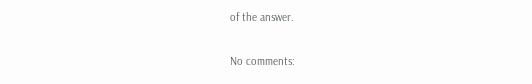of the answer.

No comments: